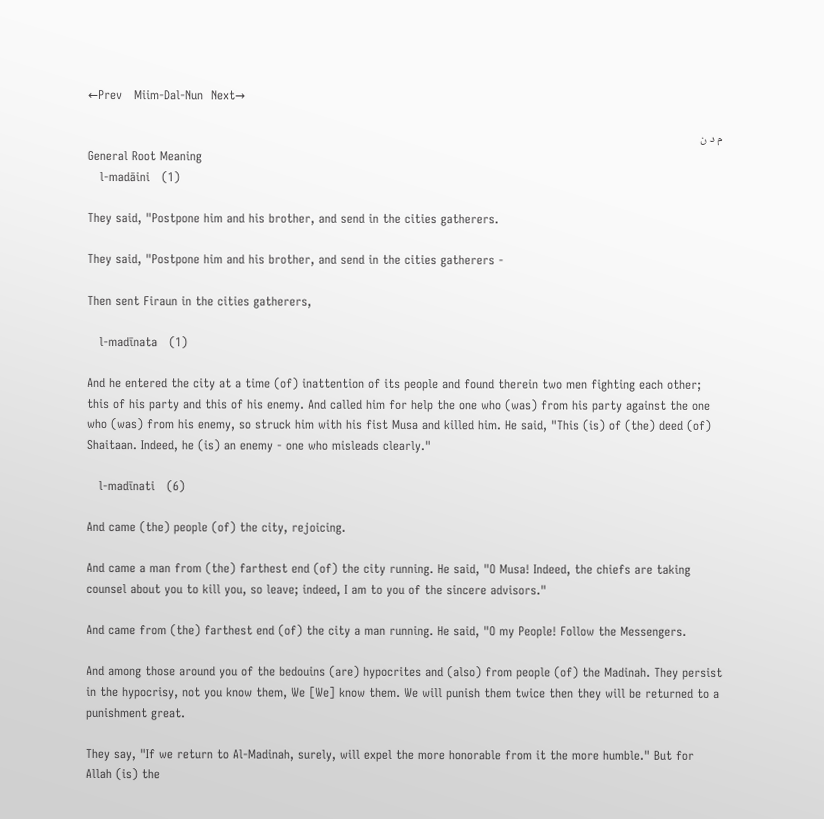←Prev   Miim-Dal-Nun  Next→

م د ن
General Root Meaning
   l-madāini   (1)

They said, "Postpone him and his brother, and send in the cities gatherers.

They said, "Postpone him and his brother, and send in the cities gatherers -

Then sent Firaun in the cities gatherers,

   l-madīnata   (1)

And he entered the city at a time (of) inattention of its people and found therein two men fighting each other; this of his party and this of his enemy. And called him for help the one who (was) from his party against the one who (was) from his enemy, so struck him with his fist Musa and killed him. He said, "This (is) of (the) deed (of) Shaitaan. Indeed, he (is) an enemy - one who misleads clearly."

   l-madīnati   (6)

And came (the) people (of) the city, rejoicing.

And came a man from (the) farthest end (of) the city running. He said, "O Musa! Indeed, the chiefs are taking counsel about you to kill you, so leave; indeed, I am to you of the sincere advisors."

And came from (the) farthest end (of) the city a man running. He said, "O my People! Follow the Messengers.

And among those around you of the bedouins (are) hypocrites and (also) from people (of) the Madinah. They persist in the hypocrisy, not you know them, We [We] know them. We will punish them twice then they will be returned to a punishment great.

They say, "If we return to Al-Madinah, surely, will expel the more honorable from it the more humble." But for Allah (is) the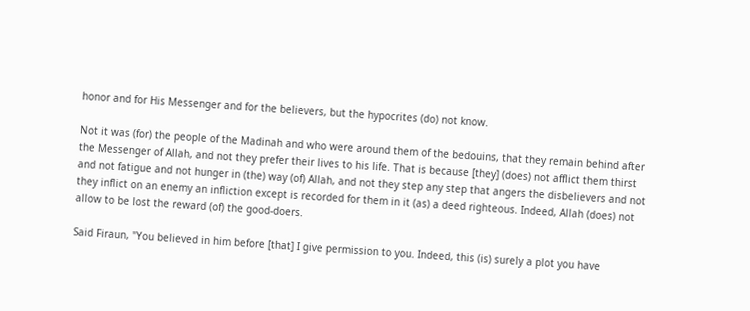honor and for His Messenger and for the believers, but the hypocrites (do) not know.

Not it was (for) the people of the Madinah and who were around them of the bedouins, that they remain behind after the Messenger of Allah, and not they prefer their lives to his life. That is because [they] (does) not afflict them thirst and not fatigue and not hunger in (the) way (of) Allah, and not they step any step that angers the disbelievers and not they inflict on an enemy an infliction except is recorded for them in it (as) a deed righteous. Indeed, Allah (does) not allow to be lost the reward (of) the good-doers.

Said Firaun, "You believed in him before [that] I give permission to you. Indeed, this (is) surely a plot you have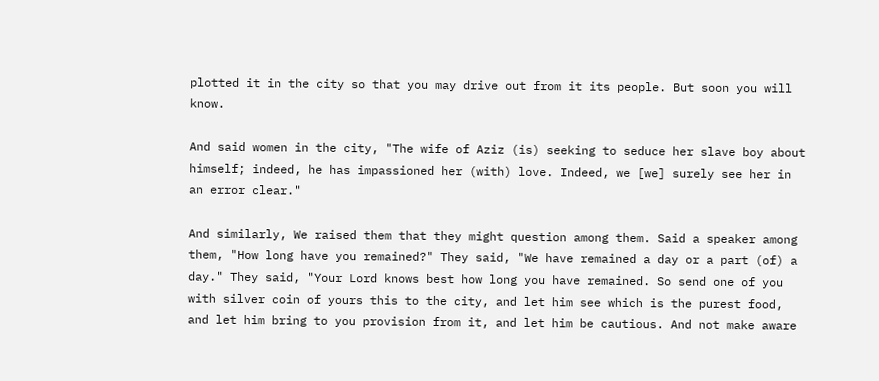plotted it in the city so that you may drive out from it its people. But soon you will know.

And said women in the city, "The wife of Aziz (is) seeking to seduce her slave boy about himself; indeed, he has impassioned her (with) love. Indeed, we [we] surely see her in an error clear."

And similarly, We raised them that they might question among them. Said a speaker among them, "How long have you remained?" They said, "We have remained a day or a part (of) a day." They said, "Your Lord knows best how long you have remained. So send one of you with silver coin of yours this to the city, and let him see which is the purest food, and let him bring to you provision from it, and let him be cautious. And not make aware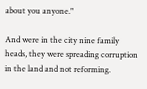about you anyone."

And were in the city nine family heads, they were spreading corruption in the land and not reforming.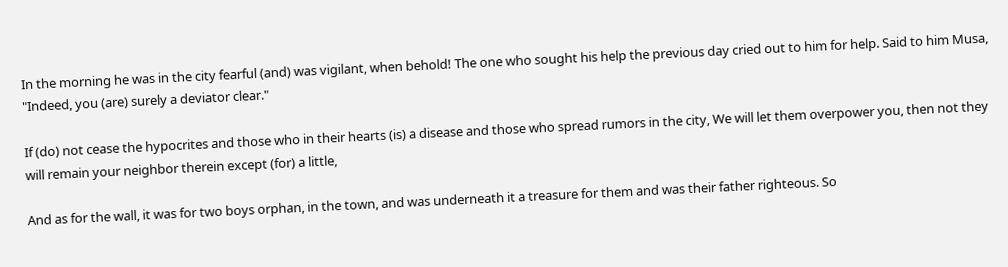In the morning he was in the city fearful (and) was vigilant, when behold! The one who sought his help the previous day cried out to him for help. Said to him Musa, "Indeed, you (are) surely a deviator clear."

If (do) not cease the hypocrites and those who in their hearts (is) a disease and those who spread rumors in the city, We will let them overpower you, then not they will remain your neighbor therein except (for) a little,

And as for the wall, it was for two boys orphan, in the town, and was underneath it a treasure for them and was their father righteous. So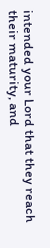intended your Lord that they reach their maturity, and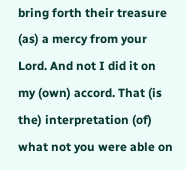bring forth their treasure (as) a mercy from your Lord. And not I did it on my (own) accord. That (is the) interpretation (of) what not you were able on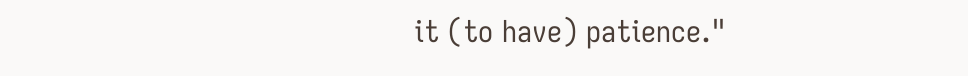it (to have) patience."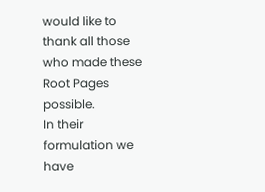would like to thank all those who made these Root Pages possible.
In their formulation we have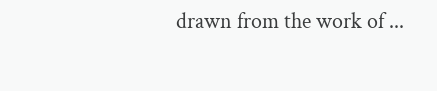drawn from the work of ...